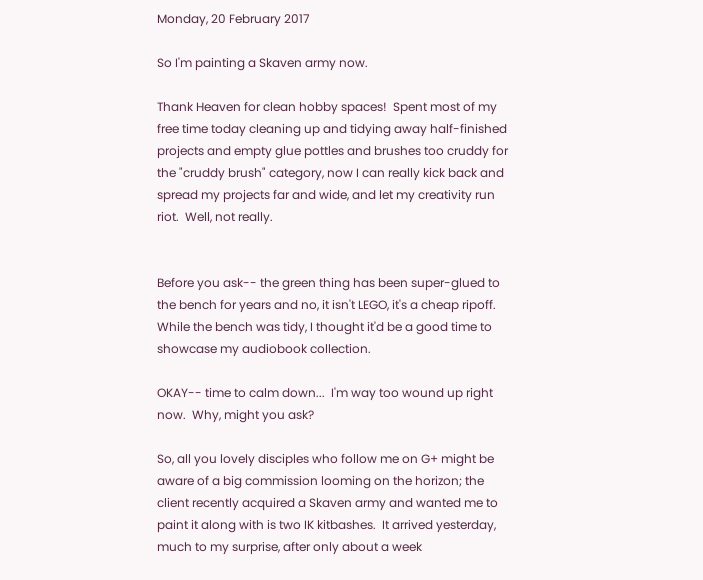Monday, 20 February 2017

So I'm painting a Skaven army now.

Thank Heaven for clean hobby spaces!  Spent most of my free time today cleaning up and tidying away half-finished projects and empty glue pottles and brushes too cruddy for the "cruddy brush" category, now I can really kick back and spread my projects far and wide, and let my creativity run riot.  Well, not really.


Before you ask-- the green thing has been super-glued to the bench for years and no, it isn't LEGO, it's a cheap ripoff.
While the bench was tidy, I thought it'd be a good time to showcase my audiobook collection.

OKAY-- time to calm down...  I'm way too wound up right now.  Why, might you ask?

So, all you lovely disciples who follow me on G+ might be aware of a big commission looming on the horizon; the client recently acquired a Skaven army and wanted me to paint it along with is two IK kitbashes.  It arrived yesterday, much to my surprise, after only about a week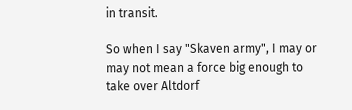in transit.

So when I say "Skaven army", I may or may not mean a force big enough to take over Altdorf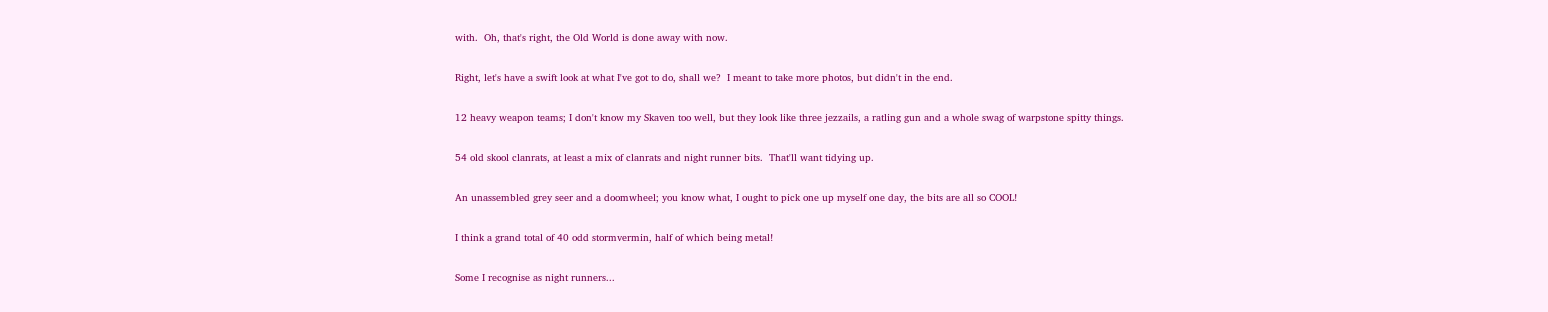with.  Oh, that's right, the Old World is done away with now.

Right, let's have a swift look at what I've got to do, shall we?  I meant to take more photos, but didn't in the end.

12 heavy weapon teams; I don't know my Skaven too well, but they look like three jezzails, a ratling gun and a whole swag of warpstone spitty things.

54 old skool clanrats, at least a mix of clanrats and night runner bits.  That'll want tidying up.

An unassembled grey seer and a doomwheel; you know what, I ought to pick one up myself one day, the bits are all so COOL!

I think a grand total of 40 odd stormvermin, half of which being metal!

Some I recognise as night runners...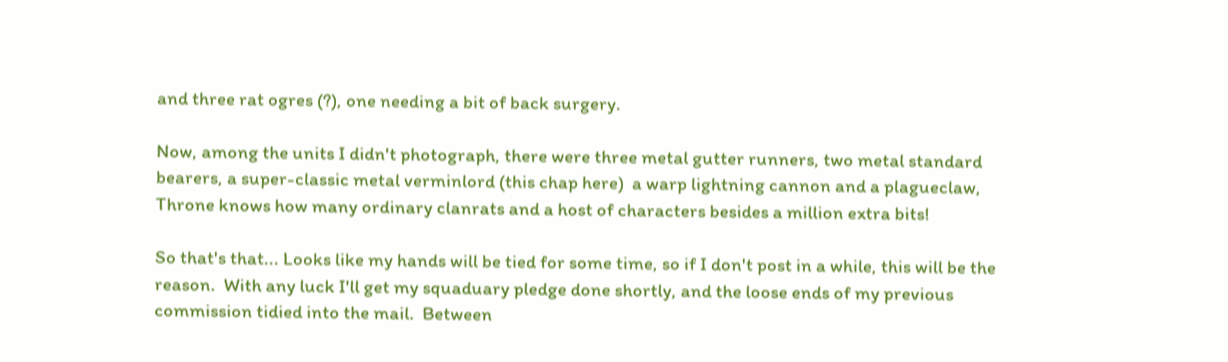and three rat ogres (?), one needing a bit of back surgery.

Now, among the units I didn't photograph, there were three metal gutter runners, two metal standard bearers, a super-classic metal verminlord (this chap here)  a warp lightning cannon and a plagueclaw, Throne knows how many ordinary clanrats and a host of characters besides a million extra bits!

So that's that... Looks like my hands will be tied for some time, so if I don't post in a while, this will be the reason.  With any luck I'll get my squaduary pledge done shortly, and the loose ends of my previous commission tidied into the mail.  Between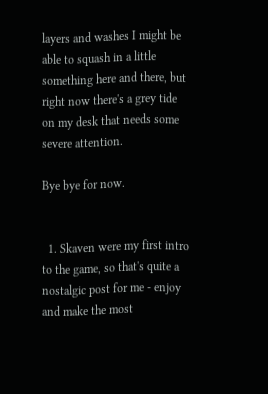layers and washes I might be able to squash in a little something here and there, but right now there's a grey tide on my desk that needs some severe attention.

Bye bye for now.


  1. Skaven were my first intro to the game, so that's quite a nostalgic post for me - enjoy and make the most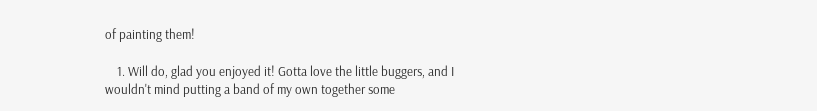of painting them!

    1. Will do, glad you enjoyed it! Gotta love the little buggers, and I wouldn't mind putting a band of my own together some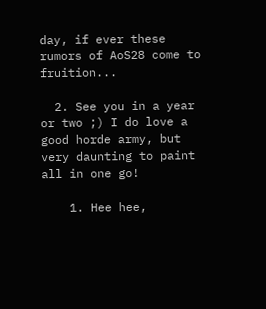day, if ever these rumors of AoS28 come to fruition...

  2. See you in a year or two ;) I do love a good horde army, but very daunting to paint all in one go!

    1. Hee hee,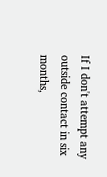If I don't attempt any outside contact in six months,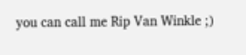you can call me Rip Van Winkle ;)